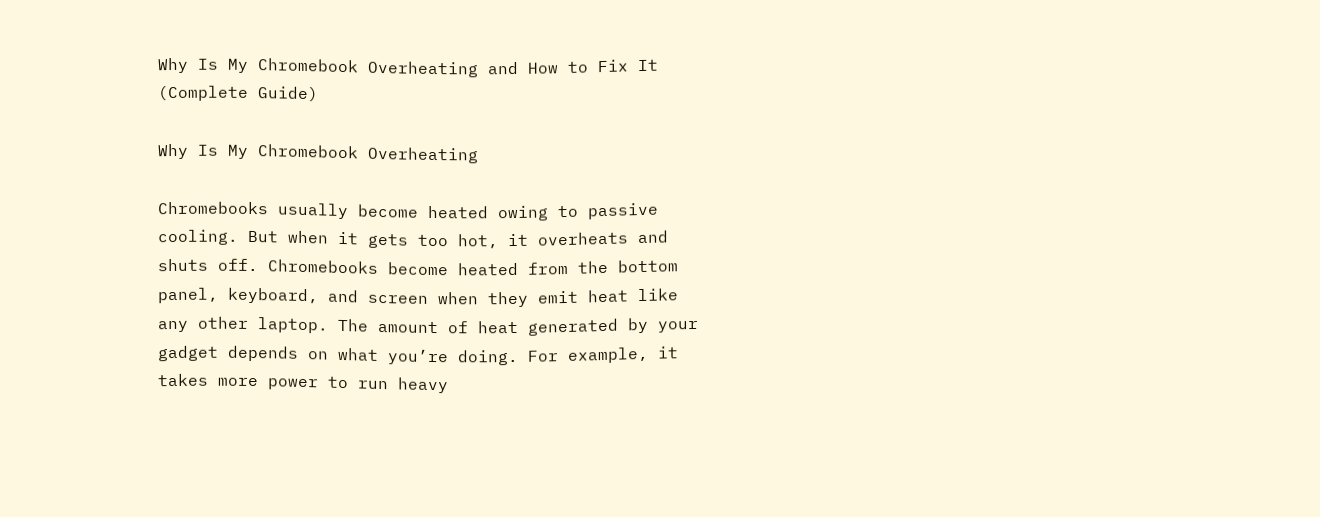Why Is My Chromebook Overheating and How to Fix It (Complete Guide)

Why Is My Chromebook Overheating

Chromebooks usually become heated owing to passive cooling. But when it gets too hot, it overheats and shuts off. Chromebooks become heated from the bottom panel, keyboard, and screen when they emit heat like any other laptop. The amount of heat generated by your gadget depends on what you’re doing. For example, it takes more power to run heavy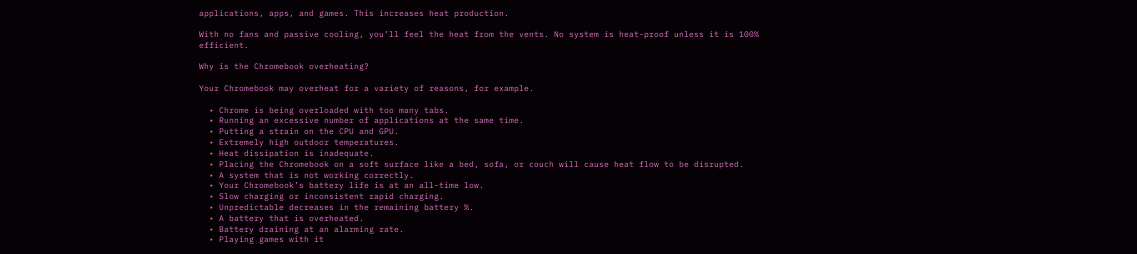applications, apps, and games. This increases heat production.

With no fans and passive cooling, you’ll feel the heat from the vents. No system is heat-proof unless it is 100% efficient.

Why is the Chromebook overheating?

Your Chromebook may overheat for a variety of reasons, for example.

  • Chrome is being overloaded with too many tabs.
  • Running an excessive number of applications at the same time.
  • Putting a strain on the CPU and GPU.
  • Extremely high outdoor temperatures.
  • Heat dissipation is inadequate.
  • Placing the Chromebook on a soft surface like a bed, sofa, or couch will cause heat flow to be disrupted.
  • A system that is not working correctly.
  • Your Chromebook’s battery life is at an all-time low.
  • Slow charging or inconsistent rapid charging.
  • Unpredictable decreases in the remaining battery %.
  • A battery that is overheated.
  • Battery draining at an alarming rate.
  • Playing games with it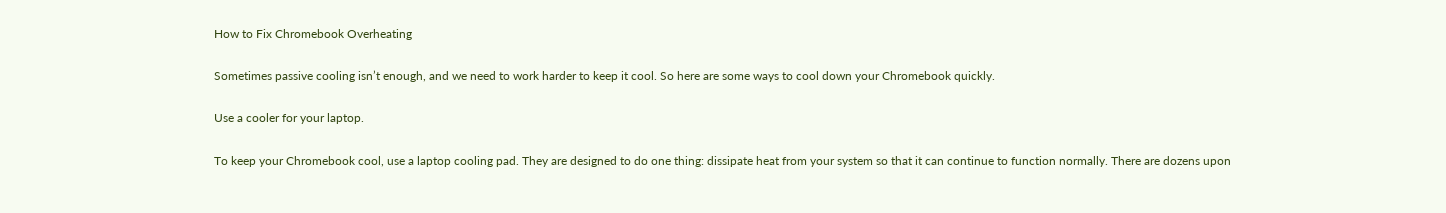How to Fix Chromebook Overheating

Sometimes passive cooling isn’t enough, and we need to work harder to keep it cool. So here are some ways to cool down your Chromebook quickly.

Use a cooler for your laptop.

To keep your Chromebook cool, use a laptop cooling pad. They are designed to do one thing: dissipate heat from your system so that it can continue to function normally. There are dozens upon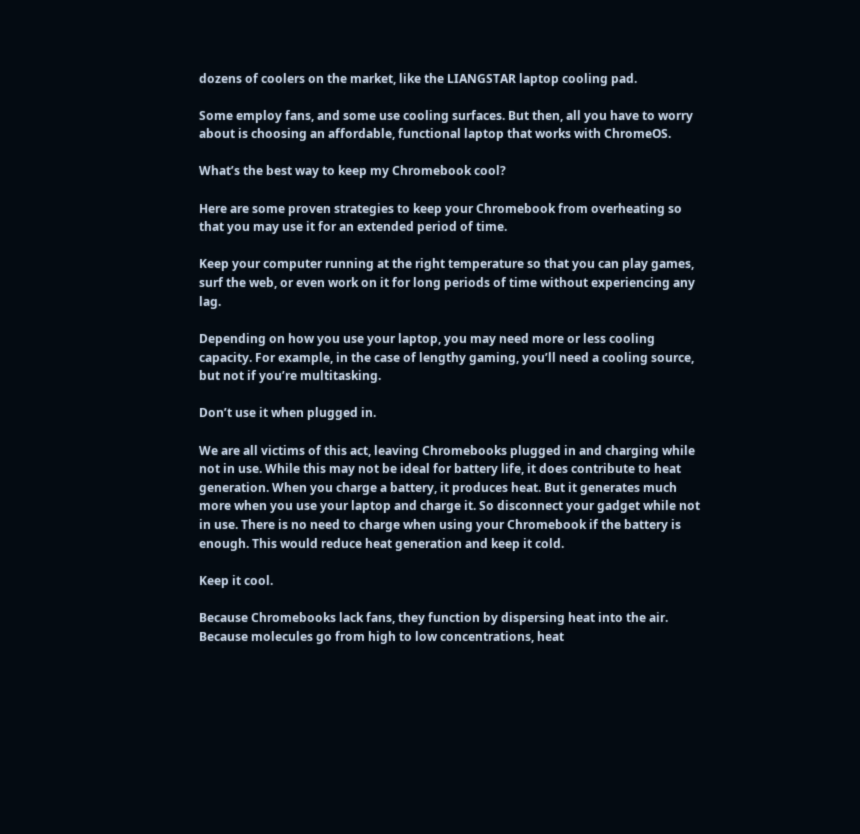dozens of coolers on the market, like the LIANGSTAR laptop cooling pad.

Some employ fans, and some use cooling surfaces. But then, all you have to worry about is choosing an affordable, functional laptop that works with ChromeOS.

What’s the best way to keep my Chromebook cool?

Here are some proven strategies to keep your Chromebook from overheating so that you may use it for an extended period of time.

Keep your computer running at the right temperature so that you can play games, surf the web, or even work on it for long periods of time without experiencing any lag.

Depending on how you use your laptop, you may need more or less cooling capacity. For example, in the case of lengthy gaming, you’ll need a cooling source, but not if you’re multitasking.

Don’t use it when plugged in.

We are all victims of this act, leaving Chromebooks plugged in and charging while not in use. While this may not be ideal for battery life, it does contribute to heat generation. When you charge a battery, it produces heat. But it generates much more when you use your laptop and charge it. So disconnect your gadget while not in use. There is no need to charge when using your Chromebook if the battery is enough. This would reduce heat generation and keep it cold.

Keep it cool.

Because Chromebooks lack fans, they function by dispersing heat into the air. Because molecules go from high to low concentrations, heat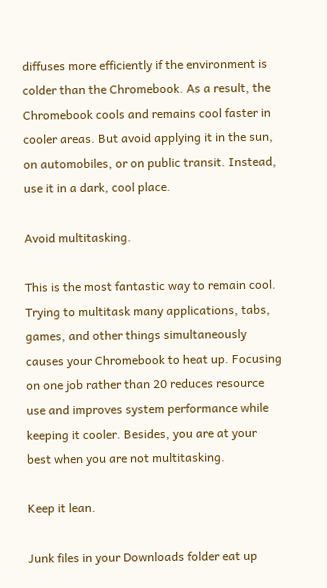diffuses more efficiently if the environment is colder than the Chromebook. As a result, the Chromebook cools and remains cool faster in cooler areas. But avoid applying it in the sun, on automobiles, or on public transit. Instead, use it in a dark, cool place.

Avoid multitasking.

This is the most fantastic way to remain cool. Trying to multitask many applications, tabs, games, and other things simultaneously causes your Chromebook to heat up. Focusing on one job rather than 20 reduces resource use and improves system performance while keeping it cooler. Besides, you are at your best when you are not multitasking.

Keep it lean.

Junk files in your Downloads folder eat up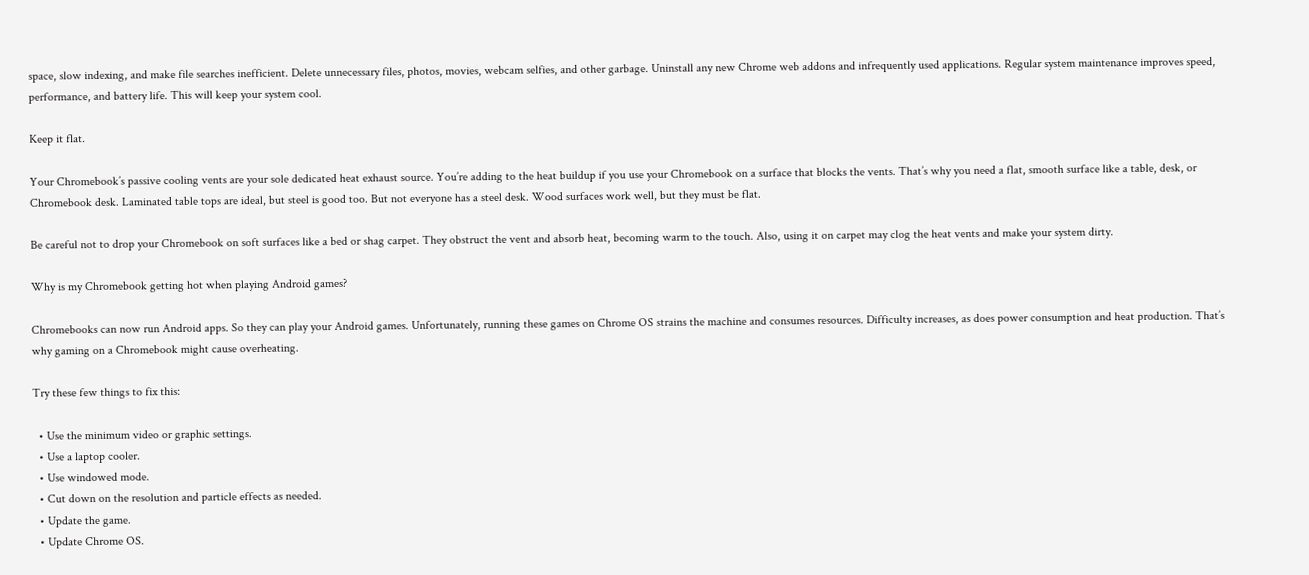space, slow indexing, and make file searches inefficient. Delete unnecessary files, photos, movies, webcam selfies, and other garbage. Uninstall any new Chrome web addons and infrequently used applications. Regular system maintenance improves speed, performance, and battery life. This will keep your system cool.

Keep it flat.

Your Chromebook’s passive cooling vents are your sole dedicated heat exhaust source. You’re adding to the heat buildup if you use your Chromebook on a surface that blocks the vents. That’s why you need a flat, smooth surface like a table, desk, or Chromebook desk. Laminated table tops are ideal, but steel is good too. But not everyone has a steel desk. Wood surfaces work well, but they must be flat.

Be careful not to drop your Chromebook on soft surfaces like a bed or shag carpet. They obstruct the vent and absorb heat, becoming warm to the touch. Also, using it on carpet may clog the heat vents and make your system dirty.

Why is my Chromebook getting hot when playing Android games?

Chromebooks can now run Android apps. So they can play your Android games. Unfortunately, running these games on Chrome OS strains the machine and consumes resources. Difficulty increases, as does power consumption and heat production. That’s why gaming on a Chromebook might cause overheating.

Try these few things to fix this:

  • Use the minimum video or graphic settings.
  • Use a laptop cooler.
  • Use windowed mode.
  • Cut down on the resolution and particle effects as needed.
  • Update the game.
  • Update Chrome OS.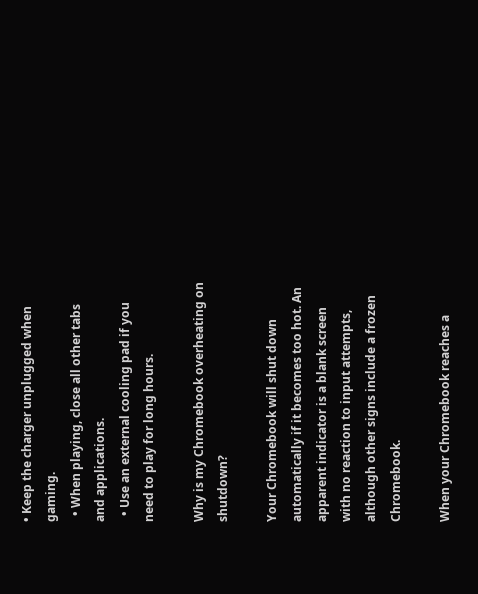• Keep the charger unplugged when gaming.
  • When playing, close all other tabs and applications.
  • Use an external cooling pad if you need to play for long hours.

Why is my Chromebook overheating on shutdown?

Your Chromebook will shut down automatically if it becomes too hot. An apparent indicator is a blank screen with no reaction to input attempts, although other signs include a frozen Chromebook.

When your Chromebook reaches a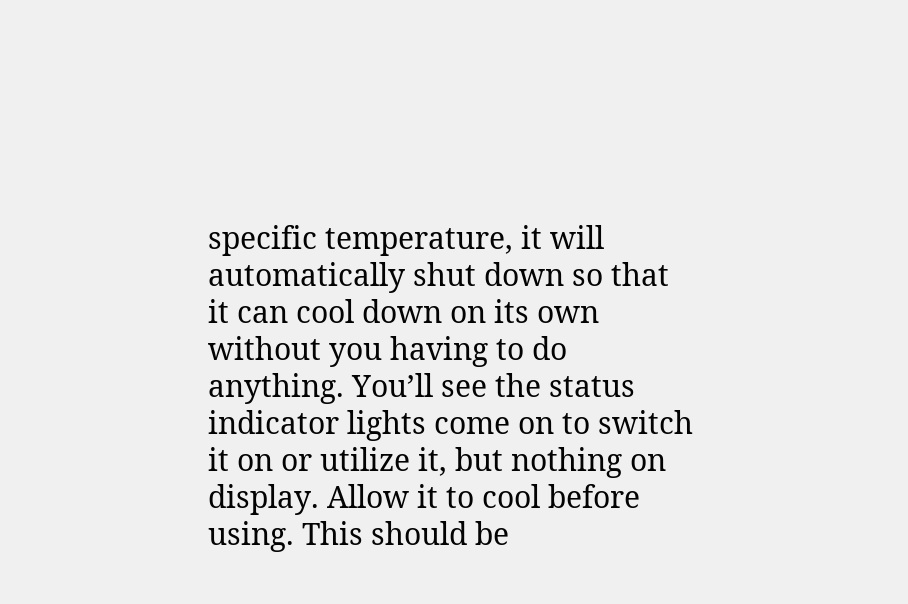specific temperature, it will automatically shut down so that it can cool down on its own without you having to do anything. You’ll see the status indicator lights come on to switch it on or utilize it, but nothing on display. Allow it to cool before using. This should be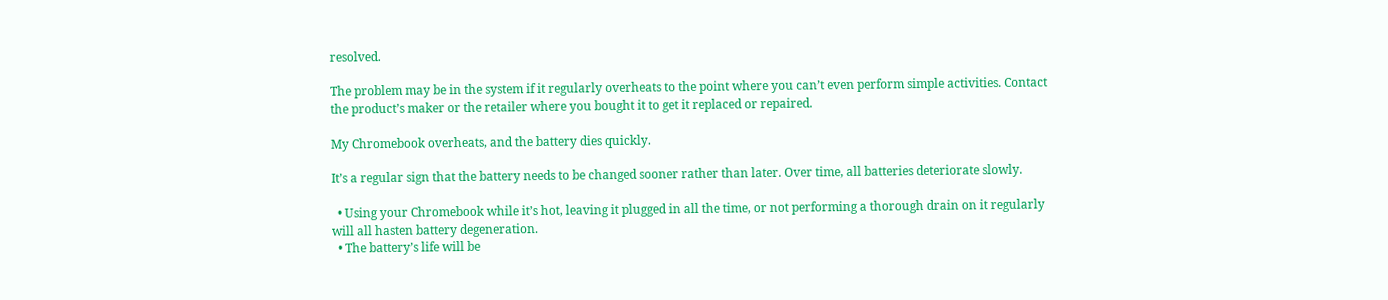resolved.

The problem may be in the system if it regularly overheats to the point where you can’t even perform simple activities. Contact the product’s maker or the retailer where you bought it to get it replaced or repaired.

My Chromebook overheats, and the battery dies quickly.

It’s a regular sign that the battery needs to be changed sooner rather than later. Over time, all batteries deteriorate slowly.

  • Using your Chromebook while it’s hot, leaving it plugged in all the time, or not performing a thorough drain on it regularly will all hasten battery degeneration.
  • The battery’s life will be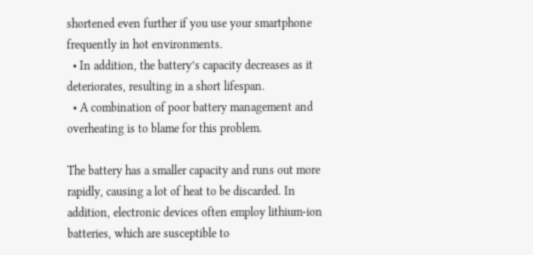shortened even further if you use your smartphone frequently in hot environments.
  • In addition, the battery’s capacity decreases as it deteriorates, resulting in a short lifespan.
  • A combination of poor battery management and overheating is to blame for this problem.

The battery has a smaller capacity and runs out more rapidly, causing a lot of heat to be discarded. In addition, electronic devices often employ lithium-ion batteries, which are susceptible to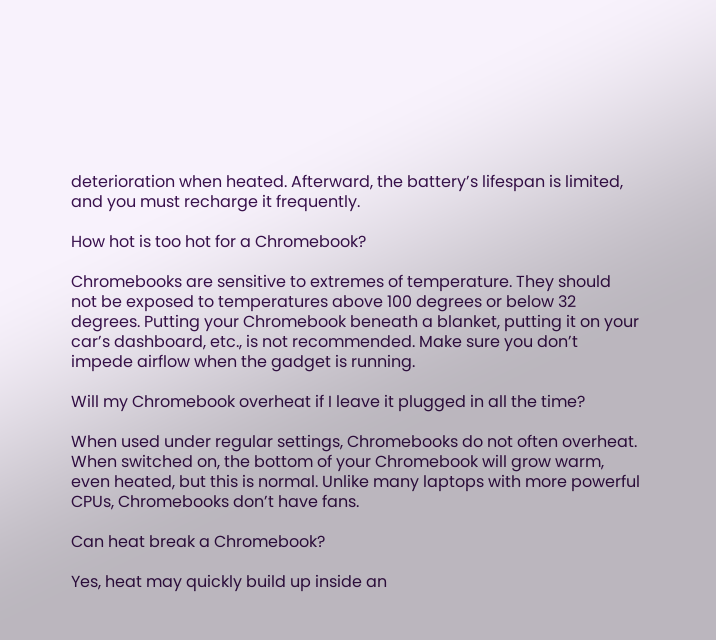deterioration when heated. Afterward, the battery’s lifespan is limited, and you must recharge it frequently.

How hot is too hot for a Chromebook?

Chromebooks are sensitive to extremes of temperature. They should not be exposed to temperatures above 100 degrees or below 32 degrees. Putting your Chromebook beneath a blanket, putting it on your car’s dashboard, etc., is not recommended. Make sure you don’t impede airflow when the gadget is running.

Will my Chromebook overheat if I leave it plugged in all the time?

When used under regular settings, Chromebooks do not often overheat. When switched on, the bottom of your Chromebook will grow warm, even heated, but this is normal. Unlike many laptops with more powerful CPUs, Chromebooks don’t have fans.

Can heat break a Chromebook?

Yes, heat may quickly build up inside an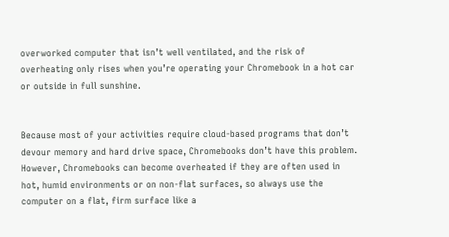overworked computer that isn’t well ventilated, and the risk of overheating only rises when you’re operating your Chromebook in a hot car or outside in full sunshine.


Because most of your activities require cloud-based programs that don’t devour memory and hard drive space, Chromebooks don’t have this problem. However, Chromebooks can become overheated if they are often used in hot, humid environments or on non-flat surfaces, so always use the computer on a flat, firm surface like a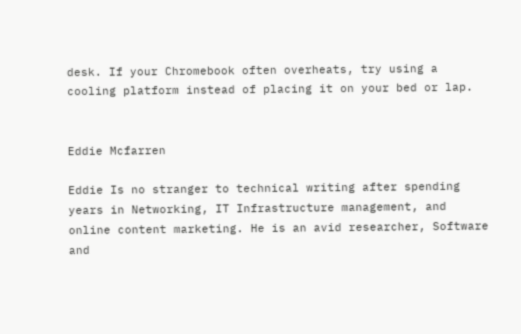desk. If your Chromebook often overheats, try using a cooling platform instead of placing it on your bed or lap.


Eddie Mcfarren

Eddie Is no stranger to technical writing after spending years in Networking, IT Infrastructure management, and online content marketing. He is an avid researcher, Software and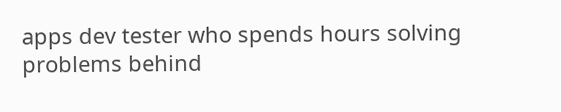apps dev tester who spends hours solving problems behind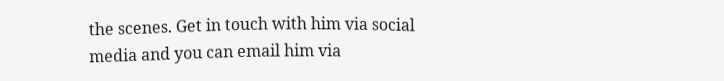the scenes. Get in touch with him via social media and you can email him via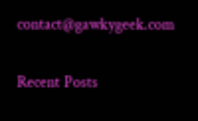contact@gawkygeek.com

Recent Posts